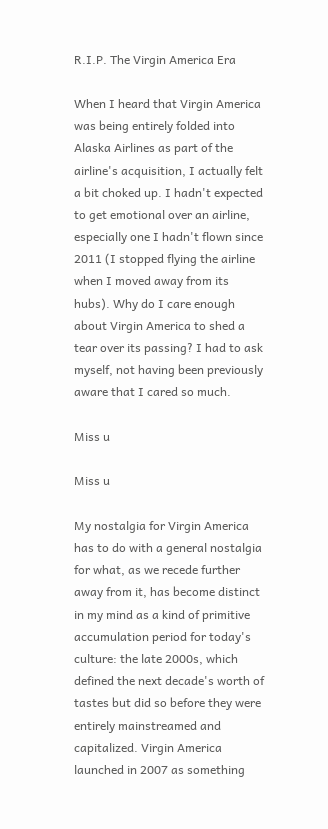R.I.P. The Virgin America Era

When I heard that Virgin America was being entirely folded into Alaska Airlines as part of the airline's acquisition, I actually felt a bit choked up. I hadn't expected to get emotional over an airline, especially one I hadn't flown since 2011 (I stopped flying the airline when I moved away from its hubs). Why do I care enough about Virgin America to shed a tear over its passing? I had to ask myself, not having been previously aware that I cared so much.

Miss u

Miss u

My nostalgia for Virgin America has to do with a general nostalgia for what, as we recede further away from it, has become distinct in my mind as a kind of primitive accumulation period for today's culture: the late 2000s, which defined the next decade's worth of tastes but did so before they were entirely mainstreamed and capitalized. Virgin America launched in 2007 as something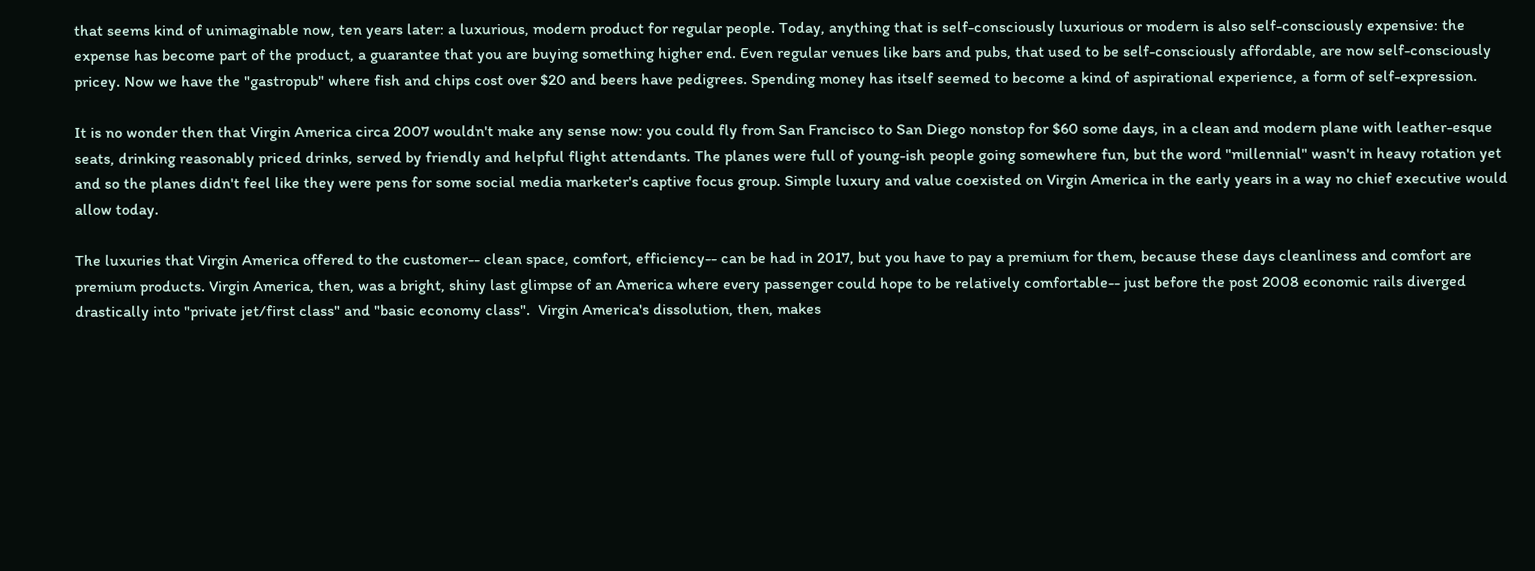that seems kind of unimaginable now, ten years later: a luxurious, modern product for regular people. Today, anything that is self-consciously luxurious or modern is also self-consciously expensive: the expense has become part of the product, a guarantee that you are buying something higher end. Even regular venues like bars and pubs, that used to be self-consciously affordable, are now self-consciously pricey. Now we have the "gastropub" where fish and chips cost over $20 and beers have pedigrees. Spending money has itself seemed to become a kind of aspirational experience, a form of self-expression.

It is no wonder then that Virgin America circa 2007 wouldn't make any sense now: you could fly from San Francisco to San Diego nonstop for $60 some days, in a clean and modern plane with leather-esque seats, drinking reasonably priced drinks, served by friendly and helpful flight attendants. The planes were full of young-ish people going somewhere fun, but the word "millennial" wasn't in heavy rotation yet and so the planes didn't feel like they were pens for some social media marketer's captive focus group. Simple luxury and value coexisted on Virgin America in the early years in a way no chief executive would allow today.

The luxuries that Virgin America offered to the customer-- clean space, comfort, efficiency-- can be had in 2017, but you have to pay a premium for them, because these days cleanliness and comfort are premium products. Virgin America, then, was a bright, shiny last glimpse of an America where every passenger could hope to be relatively comfortable-- just before the post 2008 economic rails diverged drastically into "private jet/first class" and "basic economy class".  Virgin America's dissolution, then, makes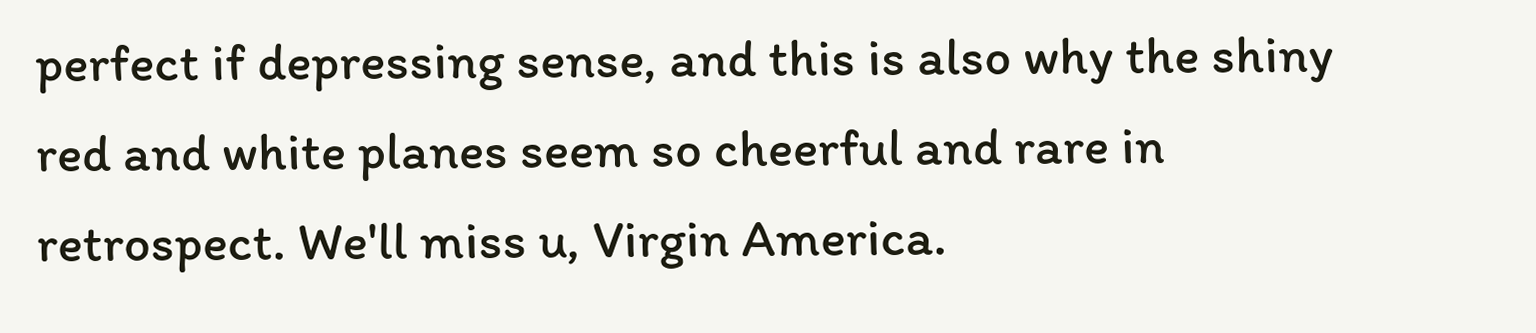perfect if depressing sense, and this is also why the shiny red and white planes seem so cheerful and rare in retrospect. We'll miss u, Virgin America.